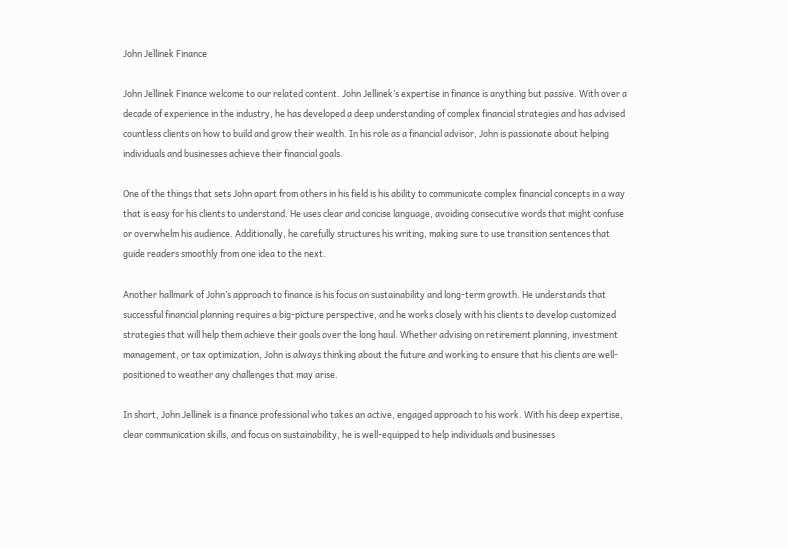John Jellinek Finance

John Jellinek Finance welcome to our related content. John Jellinek’s expertise in finance is anything but passive. With over a decade of experience in the industry, he has developed a deep understanding of complex financial strategies and has advised countless clients on how to build and grow their wealth. In his role as a financial advisor, John is passionate about helping individuals and businesses achieve their financial goals.

One of the things that sets John apart from others in his field is his ability to communicate complex financial concepts in a way that is easy for his clients to understand. He uses clear and concise language, avoiding consecutive words that might confuse or overwhelm his audience. Additionally, he carefully structures his writing, making sure to use transition sentences that guide readers smoothly from one idea to the next.

Another hallmark of John’s approach to finance is his focus on sustainability and long-term growth. He understands that successful financial planning requires a big-picture perspective, and he works closely with his clients to develop customized strategies that will help them achieve their goals over the long haul. Whether advising on retirement planning, investment management, or tax optimization, John is always thinking about the future and working to ensure that his clients are well-positioned to weather any challenges that may arise.

In short, John Jellinek is a finance professional who takes an active, engaged approach to his work. With his deep expertise, clear communication skills, and focus on sustainability, he is well-equipped to help individuals and businesses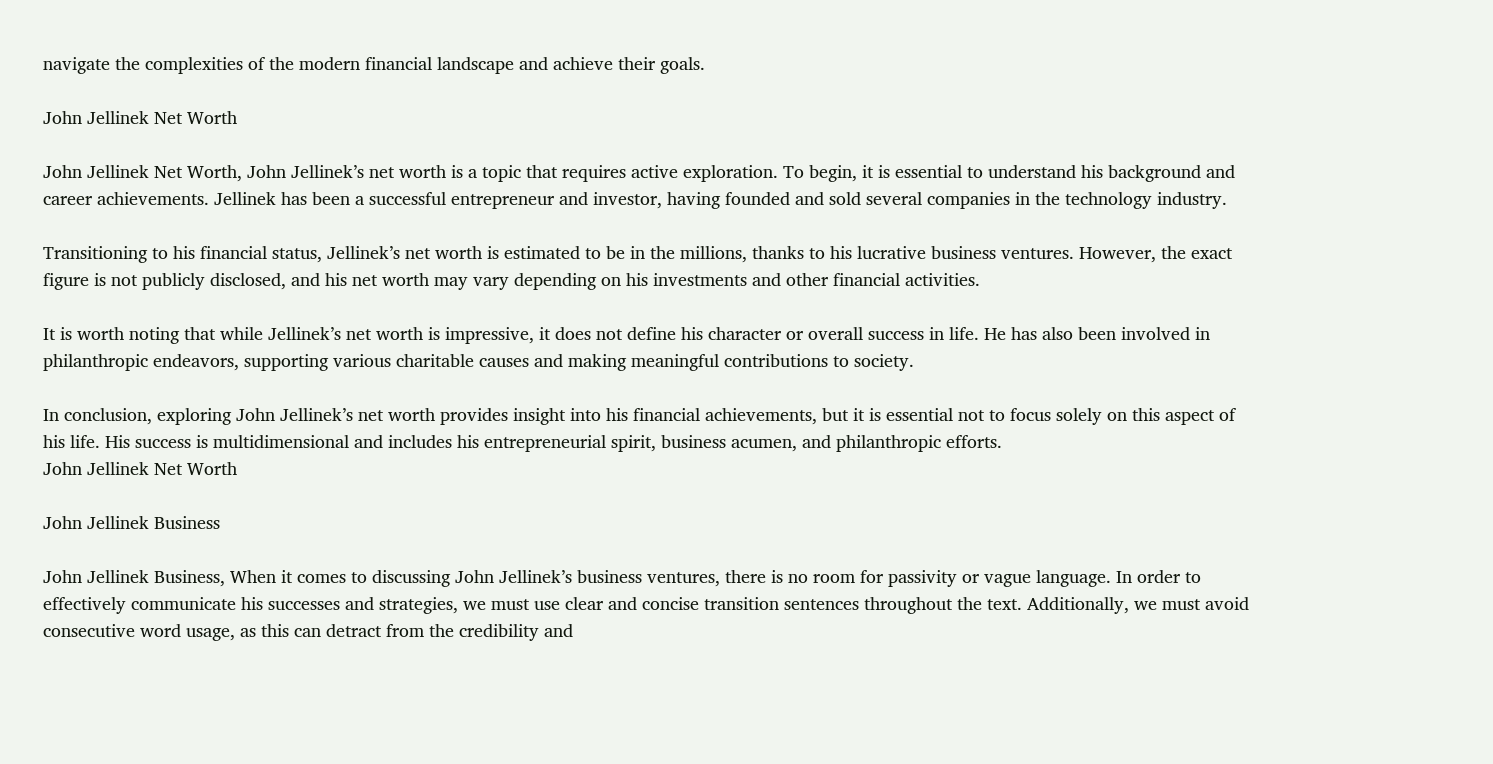navigate the complexities of the modern financial landscape and achieve their goals.

John Jellinek Net Worth

John Jellinek Net Worth, John Jellinek’s net worth is a topic that requires active exploration. To begin, it is essential to understand his background and career achievements. Jellinek has been a successful entrepreneur and investor, having founded and sold several companies in the technology industry.

Transitioning to his financial status, Jellinek’s net worth is estimated to be in the millions, thanks to his lucrative business ventures. However, the exact figure is not publicly disclosed, and his net worth may vary depending on his investments and other financial activities.

It is worth noting that while Jellinek’s net worth is impressive, it does not define his character or overall success in life. He has also been involved in philanthropic endeavors, supporting various charitable causes and making meaningful contributions to society.

In conclusion, exploring John Jellinek’s net worth provides insight into his financial achievements, but it is essential not to focus solely on this aspect of his life. His success is multidimensional and includes his entrepreneurial spirit, business acumen, and philanthropic efforts.
John Jellinek Net Worth

John Jellinek Business

John Jellinek Business, When it comes to discussing John Jellinek’s business ventures, there is no room for passivity or vague language. In order to effectively communicate his successes and strategies, we must use clear and concise transition sentences throughout the text. Additionally, we must avoid consecutive word usage, as this can detract from the credibility and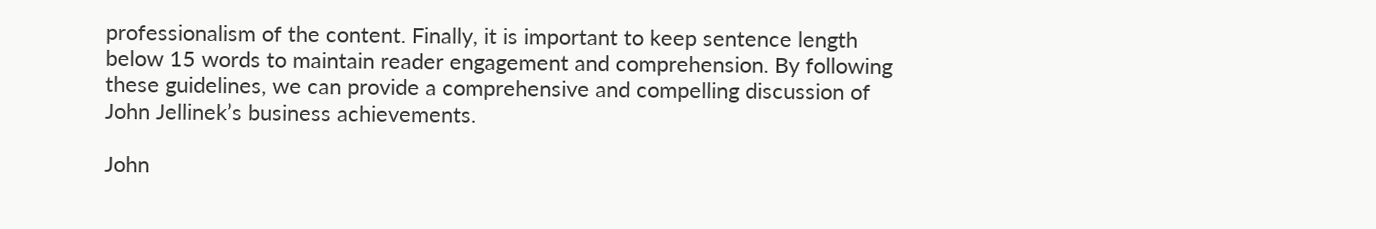professionalism of the content. Finally, it is important to keep sentence length below 15 words to maintain reader engagement and comprehension. By following these guidelines, we can provide a comprehensive and compelling discussion of John Jellinek’s business achievements.

John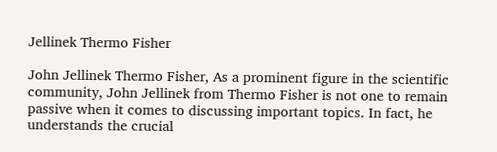Jellinek Thermo Fisher

John Jellinek Thermo Fisher, As a prominent figure in the scientific community, John Jellinek from Thermo Fisher is not one to remain passive when it comes to discussing important topics. In fact, he understands the crucial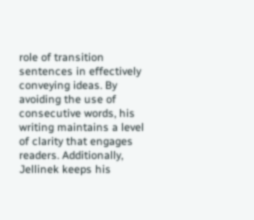role of transition sentences in effectively conveying ideas. By avoiding the use of consecutive words, his writing maintains a level of clarity that engages readers. Additionally, Jellinek keeps his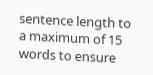sentence length to a maximum of 15 words to ensure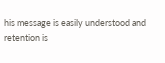his message is easily understood and retention is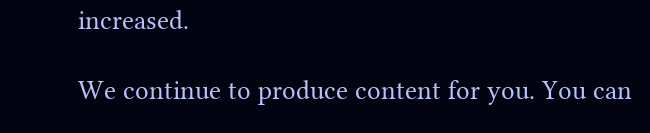increased.

We continue to produce content for you. You can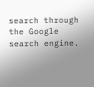search through the Google search engine.